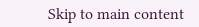Skip to main content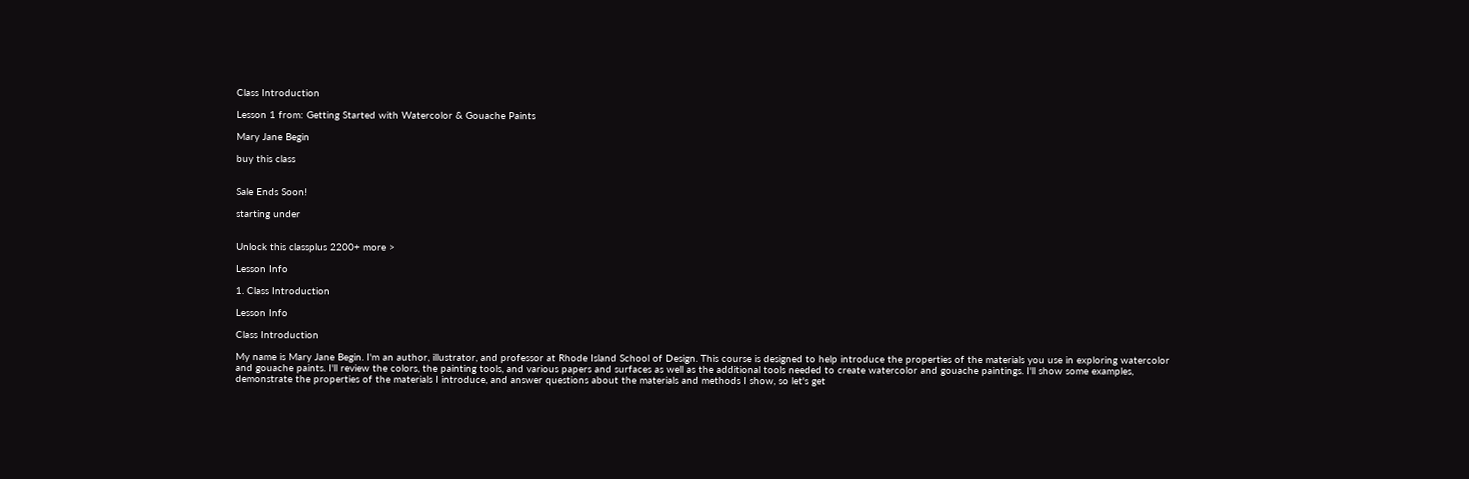Class Introduction

Lesson 1 from: Getting Started with Watercolor & Gouache Paints

Mary Jane Begin

buy this class


Sale Ends Soon!

starting under


Unlock this classplus 2200+ more >

Lesson Info

1. Class Introduction

Lesson Info

Class Introduction

My name is Mary Jane Begin. I'm an author, illustrator, and professor at Rhode Island School of Design. This course is designed to help introduce the properties of the materials you use in exploring watercolor and gouache paints. I'll review the colors, the painting tools, and various papers and surfaces as well as the additional tools needed to create watercolor and gouache paintings. I'll show some examples, demonstrate the properties of the materials I introduce, and answer questions about the materials and methods I show, so let's get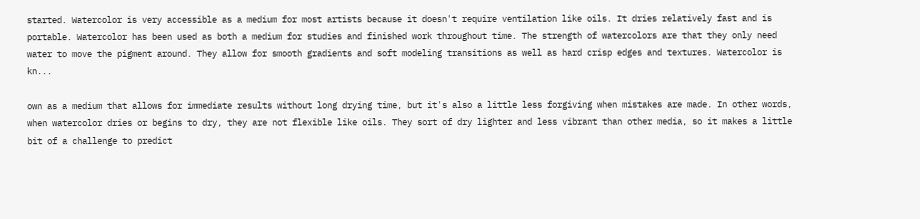started. Watercolor is very accessible as a medium for most artists because it doesn't require ventilation like oils. It dries relatively fast and is portable. Watercolor has been used as both a medium for studies and finished work throughout time. The strength of watercolors are that they only need water to move the pigment around. They allow for smooth gradients and soft modeling transitions as well as hard crisp edges and textures. Watercolor is kn...

own as a medium that allows for immediate results without long drying time, but it's also a little less forgiving when mistakes are made. In other words, when watercolor dries or begins to dry, they are not flexible like oils. They sort of dry lighter and less vibrant than other media, so it makes a little bit of a challenge to predict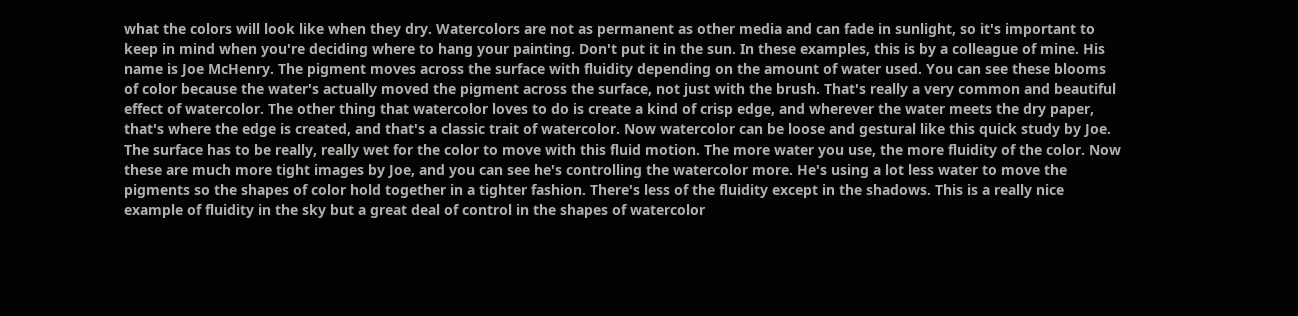what the colors will look like when they dry. Watercolors are not as permanent as other media and can fade in sunlight, so it's important to keep in mind when you're deciding where to hang your painting. Don't put it in the sun. In these examples, this is by a colleague of mine. His name is Joe McHenry. The pigment moves across the surface with fluidity depending on the amount of water used. You can see these blooms of color because the water's actually moved the pigment across the surface, not just with the brush. That's really a very common and beautiful effect of watercolor. The other thing that watercolor loves to do is create a kind of crisp edge, and wherever the water meets the dry paper, that's where the edge is created, and that's a classic trait of watercolor. Now watercolor can be loose and gestural like this quick study by Joe. The surface has to be really, really wet for the color to move with this fluid motion. The more water you use, the more fluidity of the color. Now these are much more tight images by Joe, and you can see he's controlling the watercolor more. He's using a lot less water to move the pigments so the shapes of color hold together in a tighter fashion. There's less of the fluidity except in the shadows. This is a really nice example of fluidity in the sky but a great deal of control in the shapes of watercolor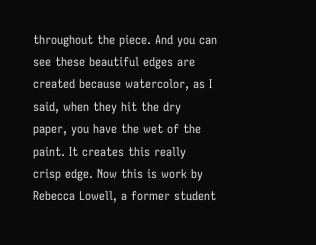throughout the piece. And you can see these beautiful edges are created because watercolor, as I said, when they hit the dry paper, you have the wet of the paint. It creates this really crisp edge. Now this is work by Rebecca Lowell, a former student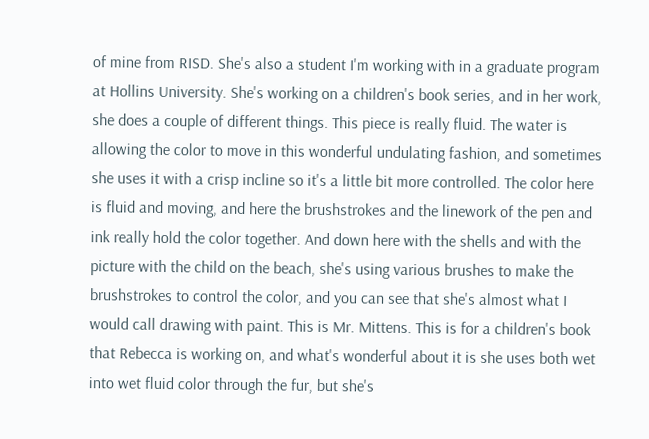of mine from RISD. She's also a student I'm working with in a graduate program at Hollins University. She's working on a children's book series, and in her work, she does a couple of different things. This piece is really fluid. The water is allowing the color to move in this wonderful undulating fashion, and sometimes she uses it with a crisp incline so it's a little bit more controlled. The color here is fluid and moving, and here the brushstrokes and the linework of the pen and ink really hold the color together. And down here with the shells and with the picture with the child on the beach, she's using various brushes to make the brushstrokes to control the color, and you can see that she's almost what I would call drawing with paint. This is Mr. Mittens. This is for a children's book that Rebecca is working on, and what's wonderful about it is she uses both wet into wet fluid color through the fur, but she's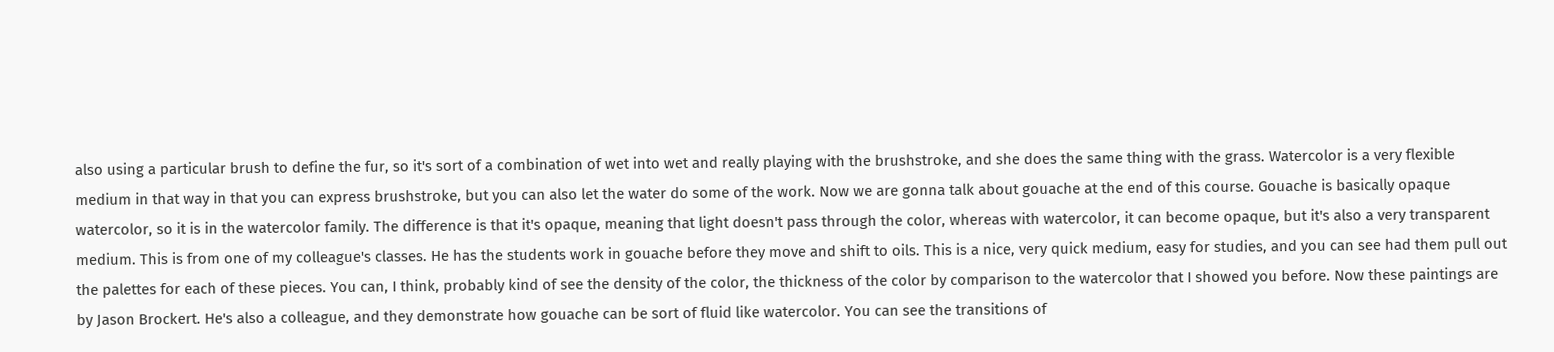also using a particular brush to define the fur, so it's sort of a combination of wet into wet and really playing with the brushstroke, and she does the same thing with the grass. Watercolor is a very flexible medium in that way in that you can express brushstroke, but you can also let the water do some of the work. Now we are gonna talk about gouache at the end of this course. Gouache is basically opaque watercolor, so it is in the watercolor family. The difference is that it's opaque, meaning that light doesn't pass through the color, whereas with watercolor, it can become opaque, but it's also a very transparent medium. This is from one of my colleague's classes. He has the students work in gouache before they move and shift to oils. This is a nice, very quick medium, easy for studies, and you can see had them pull out the palettes for each of these pieces. You can, I think, probably kind of see the density of the color, the thickness of the color by comparison to the watercolor that I showed you before. Now these paintings are by Jason Brockert. He's also a colleague, and they demonstrate how gouache can be sort of fluid like watercolor. You can see the transitions of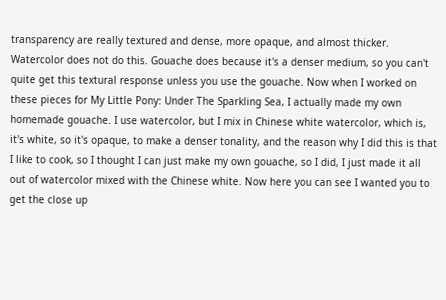transparency are really textured and dense, more opaque, and almost thicker. Watercolor does not do this. Gouache does because it's a denser medium, so you can't quite get this textural response unless you use the gouache. Now when I worked on these pieces for My Little Pony: Under The Sparkling Sea, I actually made my own homemade gouache. I use watercolor, but I mix in Chinese white watercolor, which is, it's white, so it's opaque, to make a denser tonality, and the reason why I did this is that I like to cook, so I thought I can just make my own gouache, so I did, I just made it all out of watercolor mixed with the Chinese white. Now here you can see I wanted you to get the close up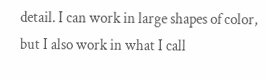detail. I can work in large shapes of color, but I also work in what I call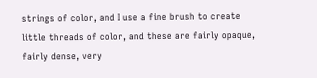strings of color, and I use a fine brush to create little threads of color, and these are fairly opaque, fairly dense, very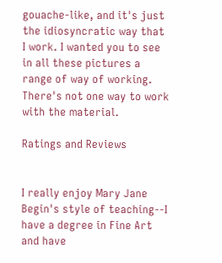gouache-like, and it's just the idiosyncratic way that I work. I wanted you to see in all these pictures a range of way of working. There's not one way to work with the material.

Ratings and Reviews


I really enjoy Mary Jane Begin's style of teaching--I have a degree in Fine Art and have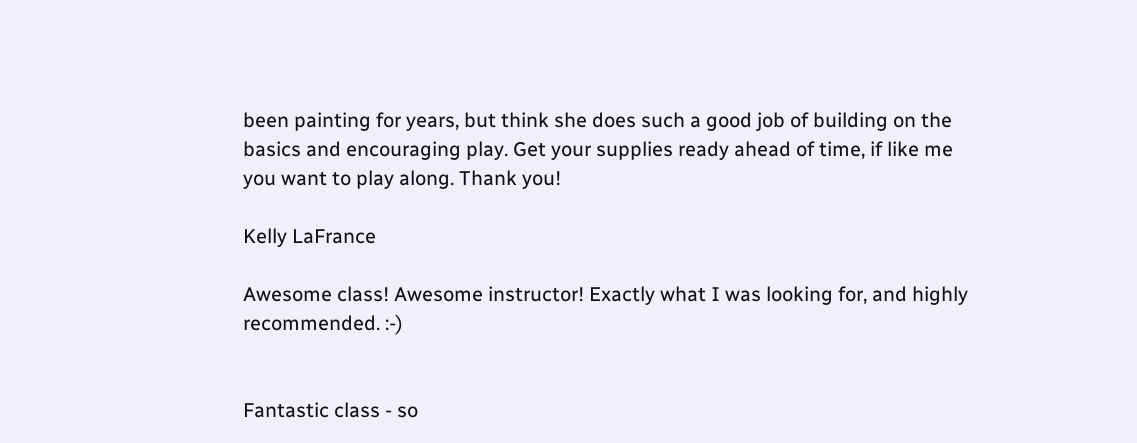been painting for years, but think she does such a good job of building on the basics and encouraging play. Get your supplies ready ahead of time, if like me you want to play along. Thank you!

Kelly LaFrance

Awesome class! Awesome instructor! Exactly what I was looking for, and highly recommended. :-)


Fantastic class - so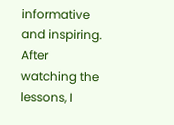informative and inspiring. After watching the lessons, I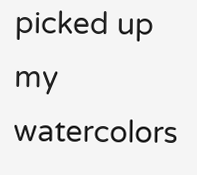picked up my watercolors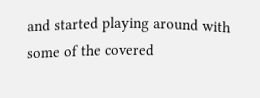and started playing around with some of the covered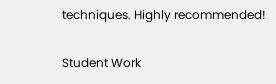techniques. Highly recommended!

Student Work